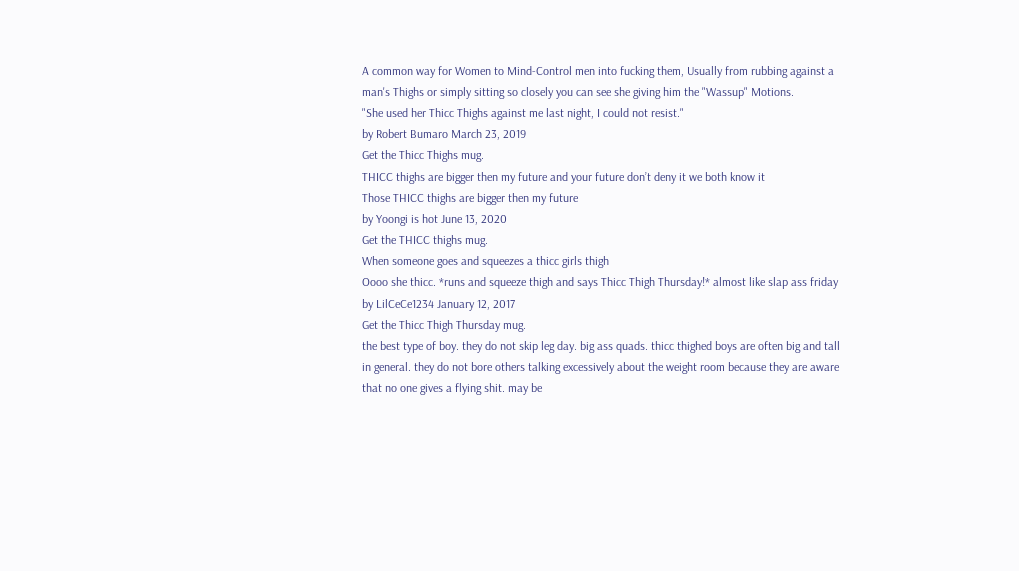A common way for Women to Mind-Control men into fucking them, Usually from rubbing against a man's Thighs or simply sitting so closely you can see she giving him the "Wassup" Motions.
"She used her Thicc Thighs against me last night, I could not resist."
by Robert Bumaro March 23, 2019
Get the Thicc Thighs mug.
THICC thighs are bigger then my future and your future don’t deny it we both know it
Those THICC thighs are bigger then my future
by Yoongi is hot June 13, 2020
Get the THICC thighs mug.
When someone goes and squeezes a thicc girls thigh
Oooo she thicc. *runs and squeeze thigh and says Thicc Thigh Thursday!* almost like slap ass friday
by LilCeCe1234 January 12, 2017
Get the Thicc Thigh Thursday mug.
the best type of boy. they do not skip leg day. big ass quads. thicc thighed boys are often big and tall in general. they do not bore others talking excessively about the weight room because they are aware that no one gives a flying shit. may be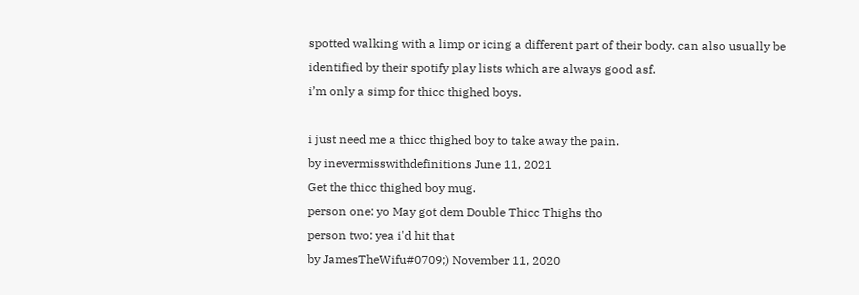spotted walking with a limp or icing a different part of their body. can also usually be identified by their spotify play lists which are always good asf.
i’m only a simp for thicc thighed boys.

i just need me a thicc thighed boy to take away the pain.
by inevermisswithdefinitions June 11, 2021
Get the thicc thighed boy mug.
person one: yo May got dem Double Thicc Thighs tho
person two: yea i'd hit that
by JamesTheWifu#0709;) November 11, 2020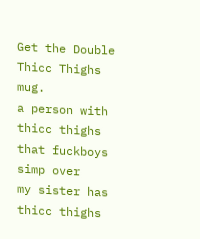Get the Double Thicc Thighs mug.
a person with thicc thighs that fuckboys simp over
my sister has thicc thighs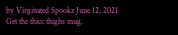by Virginated Spookz June 12, 2021
Get the thicc thighs mug.